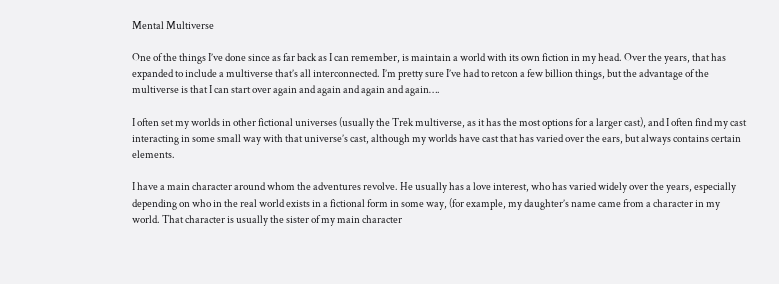Mental Multiverse

One of the things I’ve done since as far back as I can remember, is maintain a world with its own fiction in my head. Over the years, that has expanded to include a multiverse that’s all interconnected. I’m pretty sure I’ve had to retcon a few billion things, but the advantage of the multiverse is that I can start over again and again and again and again….

I often set my worlds in other fictional universes (usually the Trek multiverse, as it has the most options for a larger cast), and I often find my cast interacting in some small way with that universe’s cast, although my worlds have cast that has varied over the ears, but always contains certain elements.

I have a main character around whom the adventures revolve. He usually has a love interest, who has varied widely over the years, especially depending on who in the real world exists in a fictional form in some way, (for example, my daughter’s name came from a character in my world. That character is usually the sister of my main character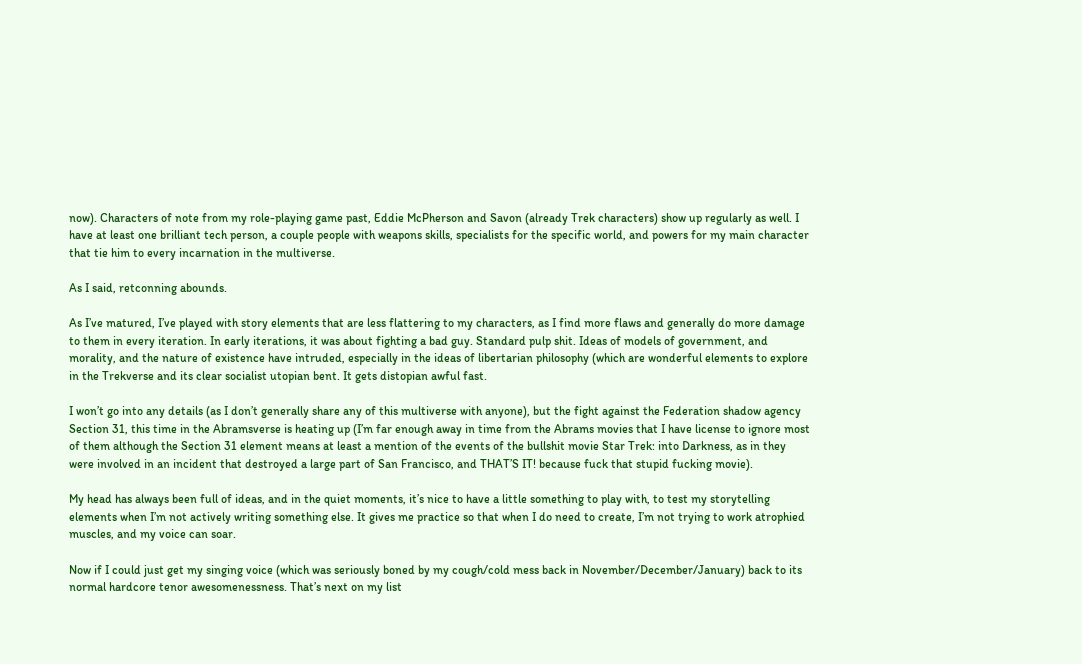now). Characters of note from my role-playing game past, Eddie McPherson and Savon (already Trek characters) show up regularly as well. I have at least one brilliant tech person, a couple people with weapons skills, specialists for the specific world, and powers for my main character that tie him to every incarnation in the multiverse.

As I said, retconning abounds.

As I’ve matured, I’ve played with story elements that are less flattering to my characters, as I find more flaws and generally do more damage to them in every iteration. In early iterations, it was about fighting a bad guy. Standard pulp shit. Ideas of models of government, and morality, and the nature of existence have intruded, especially in the ideas of libertarian philosophy (which are wonderful elements to explore in the Trekverse and its clear socialist utopian bent. It gets distopian awful fast.

I won’t go into any details (as I don’t generally share any of this multiverse with anyone), but the fight against the Federation shadow agency Section 31, this time in the Abramsverse is heating up (I’m far enough away in time from the Abrams movies that I have license to ignore most of them although the Section 31 element means at least a mention of the events of the bullshit movie Star Trek: into Darkness, as in they were involved in an incident that destroyed a large part of San Francisco, and THAT’S IT! because fuck that stupid fucking movie).

My head has always been full of ideas, and in the quiet moments, it’s nice to have a little something to play with, to test my storytelling elements when I’m not actively writing something else. It gives me practice so that when I do need to create, I’m not trying to work atrophied muscles, and my voice can soar.

Now if I could just get my singing voice (which was seriously boned by my cough/cold mess back in November/December/January) back to its normal hardcore tenor awesomenessness. That’s next on my list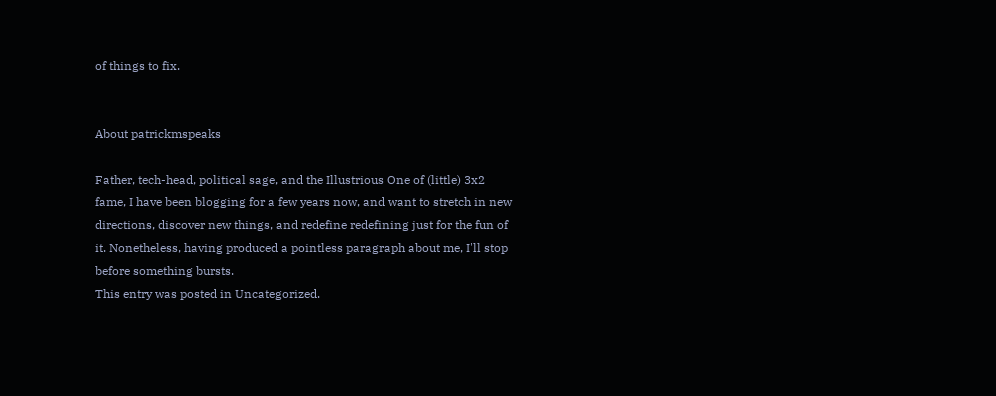of things to fix.


About patrickmspeaks

Father, tech-head, political sage, and the Illustrious One of (little) 3x2 fame, I have been blogging for a few years now, and want to stretch in new directions, discover new things, and redefine redefining just for the fun of it. Nonetheless, having produced a pointless paragraph about me, I'll stop before something bursts.
This entry was posted in Uncategorized.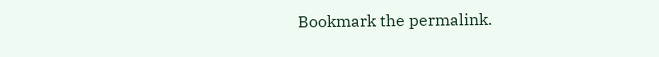Bookmark the permalink.